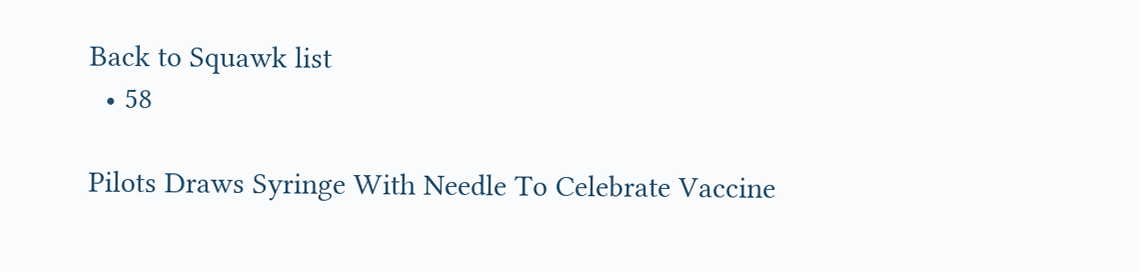Back to Squawk list
  • 58

Pilots Draws Syringe With Needle To Celebrate Vaccine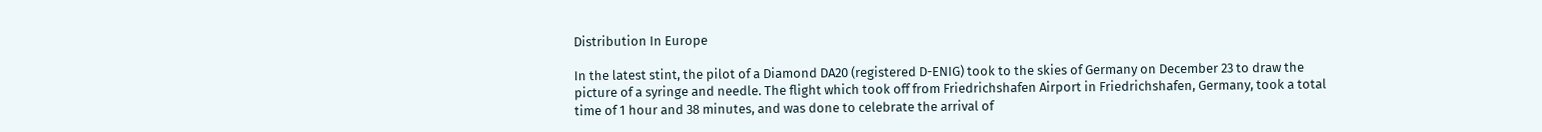Distribution In Europe

In the latest stint, the pilot of a Diamond DA20 (registered D-ENIG) took to the skies of Germany on December 23 to draw the picture of a syringe and needle. The flight which took off from Friedrichshafen Airport in Friedrichshafen, Germany, took a total time of 1 hour and 38 minutes, and was done to celebrate the arrival of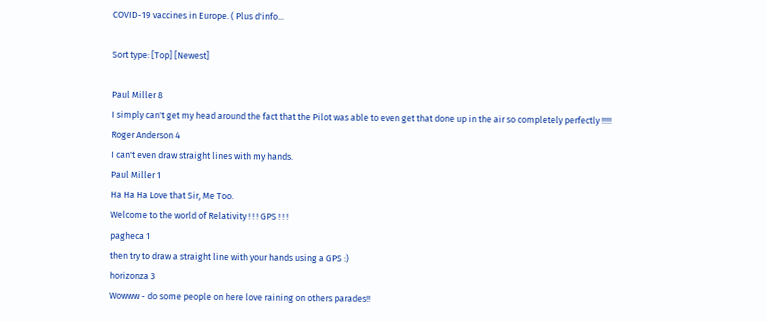COVID-19 vaccines in Europe. ( Plus d'info...

Sort type: [Top] [Newest]

Paul Miller 8
I simply can't get my head around the fact that the Pilot was able to even get that done up in the air so completely perfectly !!!!!
Roger Anderson 4
I can't even draw straight lines with my hands.
Paul Miller 1
Ha Ha Ha Love that Sir, Me Too.
Welcome to the world of Relativity ! ! ! GPS ! ! !
pagheca 1
then try to draw a straight line with your hands using a GPS :)
horizonza 3
Wowww - do some people on here love raining on others parades!!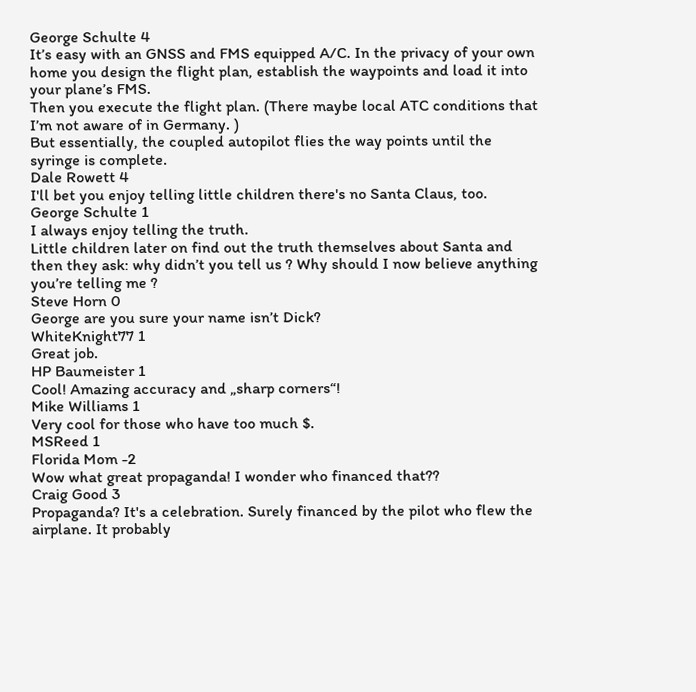George Schulte 4
It’s easy with an GNSS and FMS equipped A/C. In the privacy of your own home you design the flight plan, establish the waypoints and load it into your plane’s FMS.
Then you execute the flight plan. (There maybe local ATC conditions that I’m not aware of in Germany. )
But essentially, the coupled autopilot flies the way points until the syringe is complete.
Dale Rowett 4
I'll bet you enjoy telling little children there's no Santa Claus, too.
George Schulte 1
I always enjoy telling the truth.
Little children later on find out the truth themselves about Santa and then they ask: why didn’t you tell us ? Why should I now believe anything you’re telling me ?
Steve Horn 0
George are you sure your name isn’t Dick?
WhiteKnight77 1
Great job.
HP Baumeister 1
Cool! Amazing accuracy and „sharp corners“!
Mike Williams 1
Very cool for those who have too much $.
MSReed 1
Florida Mom -2
Wow what great propaganda! I wonder who financed that??
Craig Good 3
Propaganda? It's a celebration. Surely financed by the pilot who flew the airplane. It probably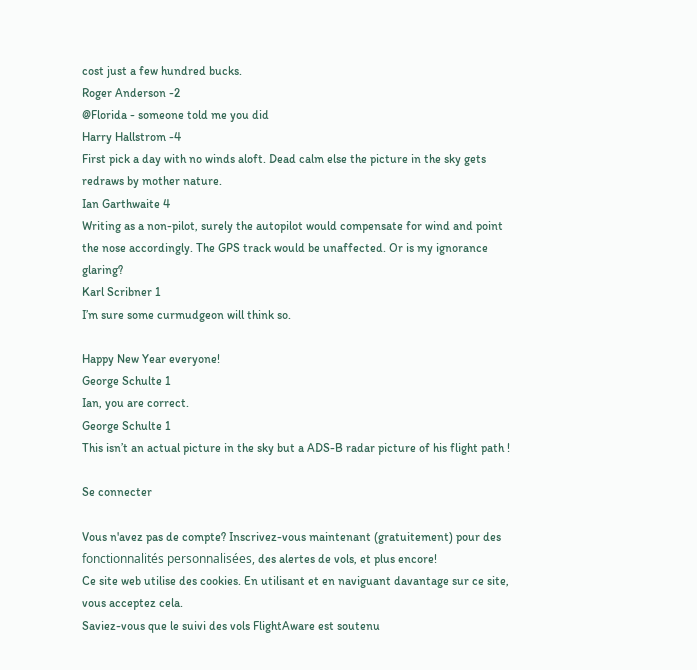cost just a few hundred bucks.
Roger Anderson -2
@Florida - someone told me you did
Harry Hallstrom -4
First pick a day with no winds aloft. Dead calm else the picture in the sky gets redraws by mother nature.
Ian Garthwaite 4
Writing as a non-pilot, surely the autopilot would compensate for wind and point the nose accordingly. The GPS track would be unaffected. Or is my ignorance glaring?
Karl Scribner 1
I’m sure some curmudgeon will think so.

Happy New Year everyone!
George Schulte 1
Ian, you are correct.
George Schulte 1
This isn’t an actual picture in the sky but a ADS-B radar picture of his flight path !

Se connecter

Vous n'avez pas de compte? Inscrivez-vous maintenant (gratuitement) pour des fonctionnalités personnalisées, des alertes de vols, et plus encore!
Ce site web utilise des cookies. En utilisant et en naviguant davantage sur ce site, vous acceptez cela.
Saviez-vous que le suivi des vols FlightAware est soutenu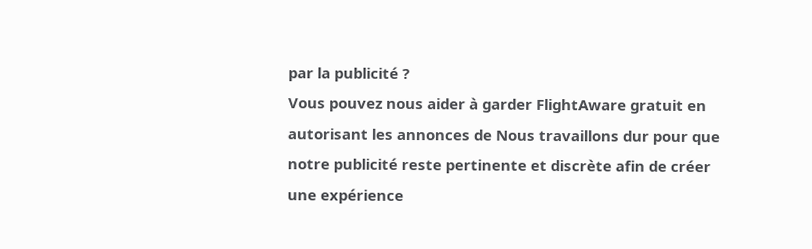par la publicité ?
Vous pouvez nous aider à garder FlightAware gratuit en autorisant les annonces de Nous travaillons dur pour que notre publicité reste pertinente et discrète afin de créer une expérience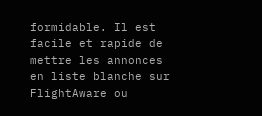formidable. Il est facile et rapide de mettre les annonces en liste blanche sur FlightAware ou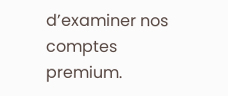d’examiner nos comptes premium.